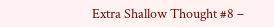Extra Shallow Thought #8 –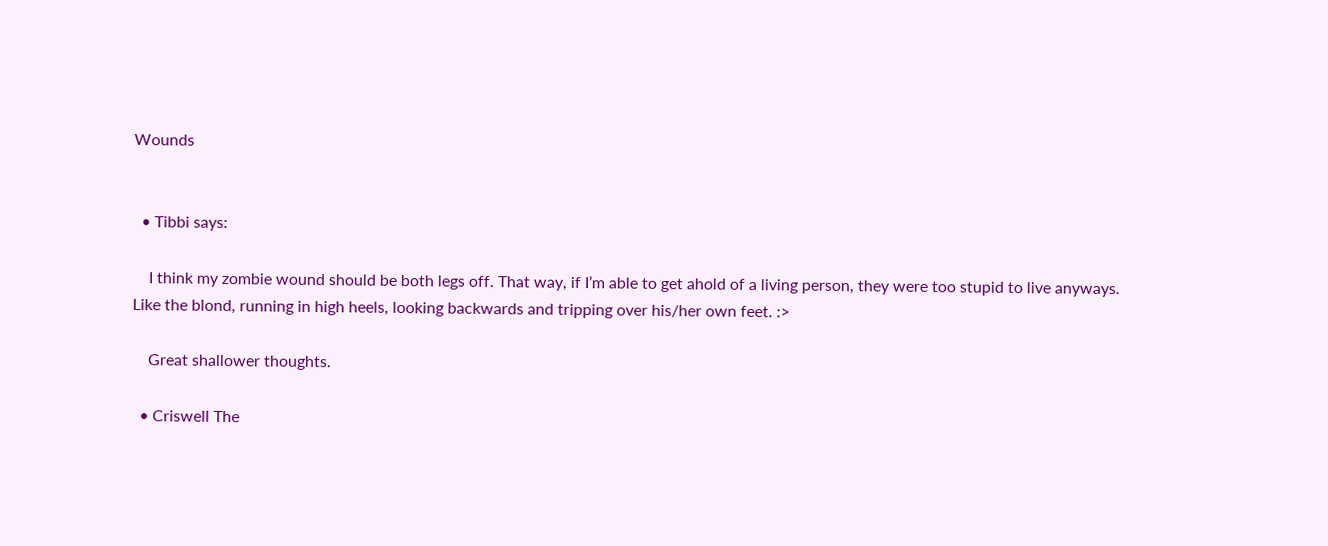Wounds


  • Tibbi says:

    I think my zombie wound should be both legs off. That way, if I’m able to get ahold of a living person, they were too stupid to live anyways. Like the blond, running in high heels, looking backwards and tripping over his/her own feet. :>

    Great shallower thoughts.

  • Criswell The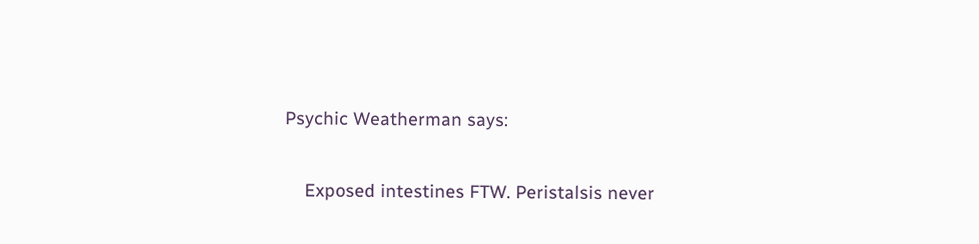Psychic Weatherman says:

    Exposed intestines FTW. Peristalsis never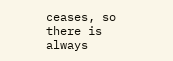ceases, so there is always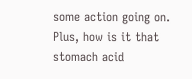some action going on. Plus, how is it that stomach acid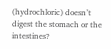(hydrochloric) doesn’t digest the stomach or the intestines?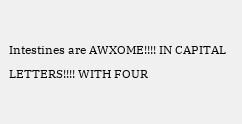Intestines are AWXOME!!!! IN CAPITAL LETTERS!!!! WITH FOUR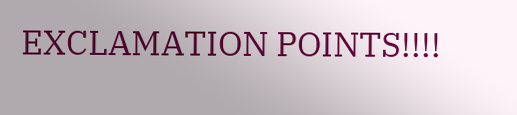EXCLAMATION POINTS!!!!